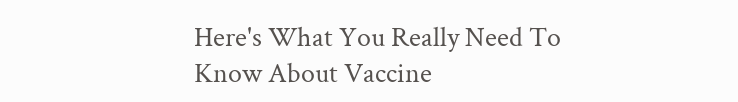Here's What You Really Need To Know About Vaccine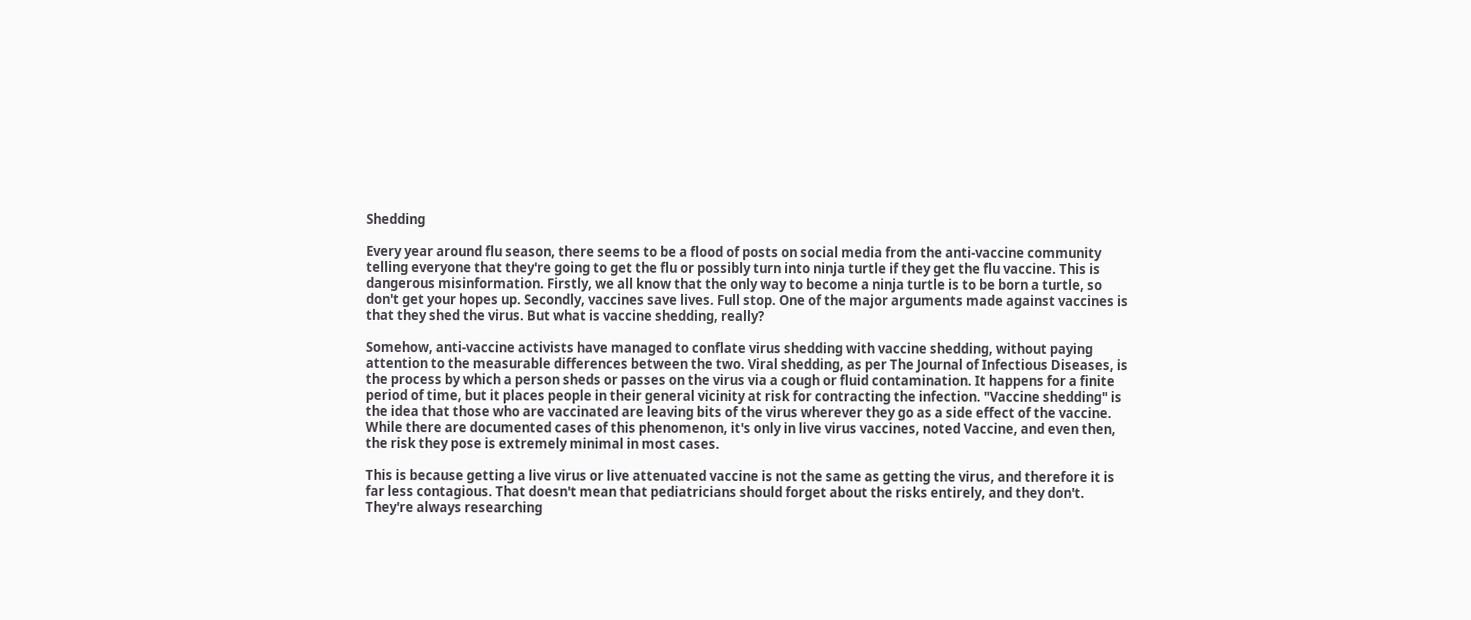Shedding

Every year around flu season, there seems to be a flood of posts on social media from the anti-vaccine community telling everyone that they're going to get the flu or possibly turn into ninja turtle if they get the flu vaccine. This is dangerous misinformation. Firstly, we all know that the only way to become a ninja turtle is to be born a turtle, so don't get your hopes up. Secondly, vaccines save lives. Full stop. One of the major arguments made against vaccines is that they shed the virus. But what is vaccine shedding, really?

Somehow, anti-vaccine activists have managed to conflate virus shedding with vaccine shedding, without paying attention to the measurable differences between the two. Viral shedding, as per The Journal of Infectious Diseases, is the process by which a person sheds or passes on the virus via a cough or fluid contamination. It happens for a finite period of time, but it places people in their general vicinity at risk for contracting the infection. "Vaccine shedding" is the idea that those who are vaccinated are leaving bits of the virus wherever they go as a side effect of the vaccine. While there are documented cases of this phenomenon, it's only in live virus vaccines, noted Vaccine, and even then, the risk they pose is extremely minimal in most cases.

This is because getting a live virus or live attenuated vaccine is not the same as getting the virus, and therefore it is far less contagious. That doesn't mean that pediatricians should forget about the risks entirely, and they don't. They're always researching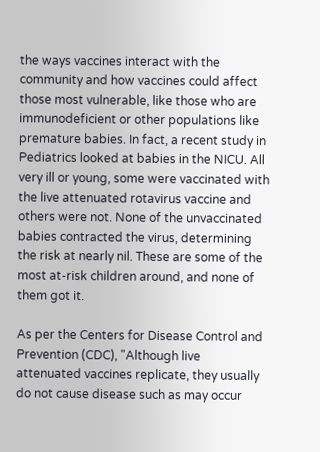the ways vaccines interact with the community and how vaccines could affect those most vulnerable, like those who are immunodeficient or other populations like premature babies. In fact, a recent study in Pediatrics looked at babies in the NICU. All very ill or young, some were vaccinated with the live attenuated rotavirus vaccine and others were not. None of the unvaccinated babies contracted the virus, determining the risk at nearly nil. These are some of the most at-risk children around, and none of them got it.

As per the Centers for Disease Control and Prevention (CDC), "Although live attenuated vaccines replicate, they usually do not cause disease such as may occur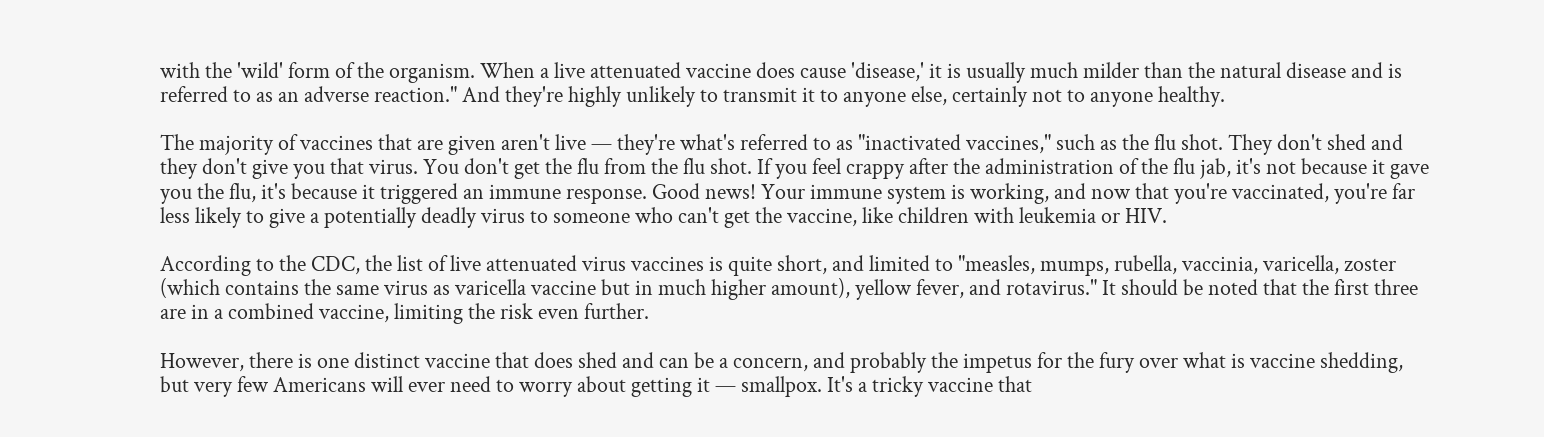with the 'wild' form of the organism. When a live attenuated vaccine does cause 'disease,' it is usually much milder than the natural disease and is referred to as an adverse reaction." And they're highly unlikely to transmit it to anyone else, certainly not to anyone healthy.

The majority of vaccines that are given aren't live — they're what's referred to as "inactivated vaccines," such as the flu shot. They don't shed and they don't give you that virus. You don't get the flu from the flu shot. If you feel crappy after the administration of the flu jab, it's not because it gave you the flu, it's because it triggered an immune response. Good news! Your immune system is working, and now that you're vaccinated, you're far less likely to give a potentially deadly virus to someone who can't get the vaccine, like children with leukemia or HIV.

According to the CDC, the list of live attenuated virus vaccines is quite short, and limited to "measles, mumps, rubella, vaccinia, varicella, zoster (which contains the same virus as varicella vaccine but in much higher amount), yellow fever, and rotavirus." It should be noted that the first three are in a combined vaccine, limiting the risk even further.

However, there is one distinct vaccine that does shed and can be a concern, and probably the impetus for the fury over what is vaccine shedding, but very few Americans will ever need to worry about getting it — smallpox. It's a tricky vaccine that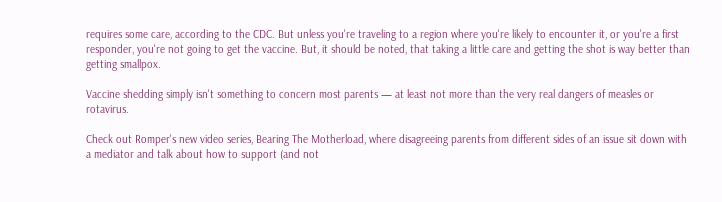requires some care, according to the CDC. But unless you're traveling to a region where you're likely to encounter it, or you're a first responder, you're not going to get the vaccine. But, it should be noted, that taking a little care and getting the shot is way better than getting smallpox.

Vaccine shedding simply isn't something to concern most parents — at least not more than the very real dangers of measles or rotavirus.

Check out Romper's new video series, Bearing The Motherload, where disagreeing parents from different sides of an issue sit down with a mediator and talk about how to support (and not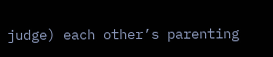judge) each other’s parenting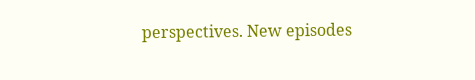perspectives. New episodes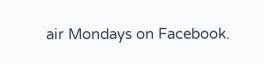air Mondays on Facebook.